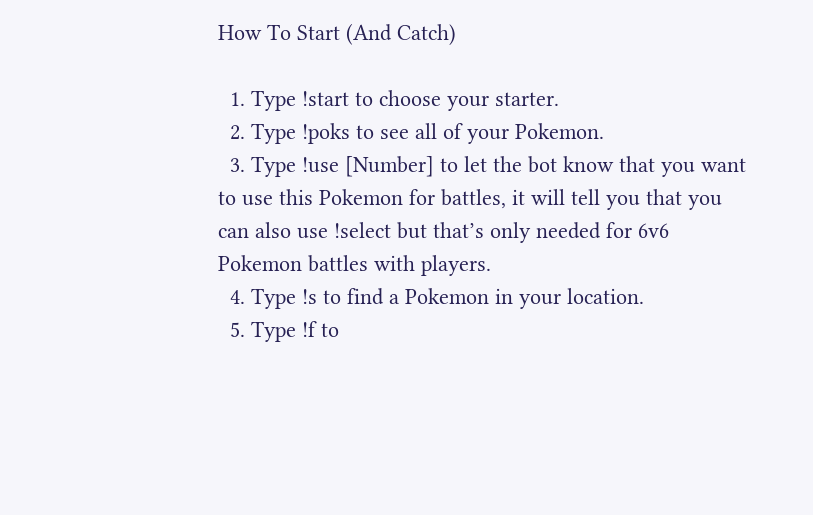How To Start (And Catch)

  1. Type !start to choose your starter.
  2. Type !poks to see all of your Pokemon.
  3. Type !use [Number] to let the bot know that you want to use this Pokemon for battles, it will tell you that you can also use !select but that’s only needed for 6v6 Pokemon battles with players.
  4. Type !s to find a Pokemon in your location.
  5. Type !f to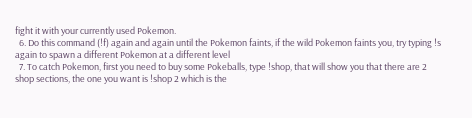fight it with your currently used Pokemon.
  6. Do this command (!f) again and again until the Pokemon faints, if the wild Pokemon faints you, try typing !s again to spawn a different Pokemon at a different level
  7. To catch Pokemon, first you need to buy some Pokeballs, type !shop, that will show you that there are 2 shop sections, the one you want is !shop 2 which is the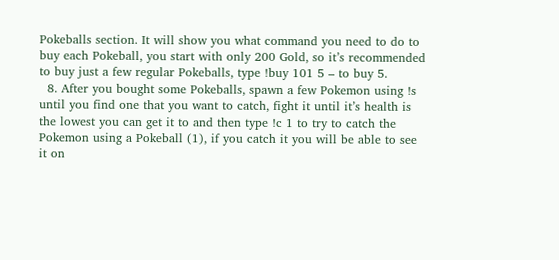Pokeballs section. It will show you what command you need to do to buy each Pokeball, you start with only 200 Gold, so it’s recommended to buy just a few regular Pokeballs, type !buy 101 5 – to buy 5.
  8. After you bought some Pokeballs, spawn a few Pokemon using !s until you find one that you want to catch, fight it until it’s health is the lowest you can get it to and then type !c 1 to try to catch the Pokemon using a Pokeball (1), if you catch it you will be able to see it on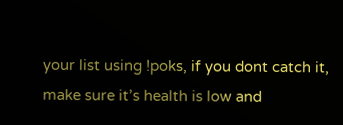your list using !poks, if you dont catch it, make sure it’s health is low and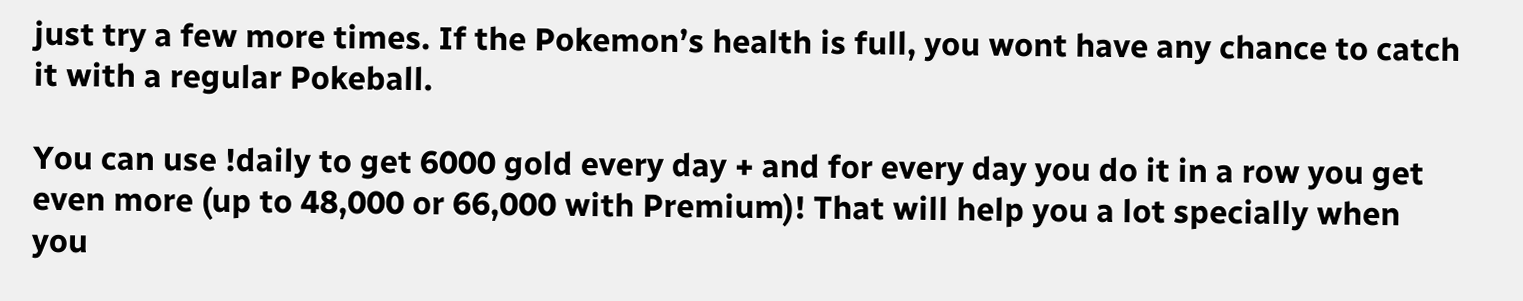just try a few more times. If the Pokemon’s health is full, you wont have any chance to catch it with a regular Pokeball.

You can use !daily to get 6000 gold every day + and for every day you do it in a row you get even more (up to 48,000 or 66,000 with Premium)! That will help you a lot specially when you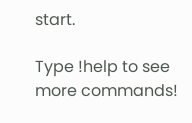start.

Type !help to see more commands!